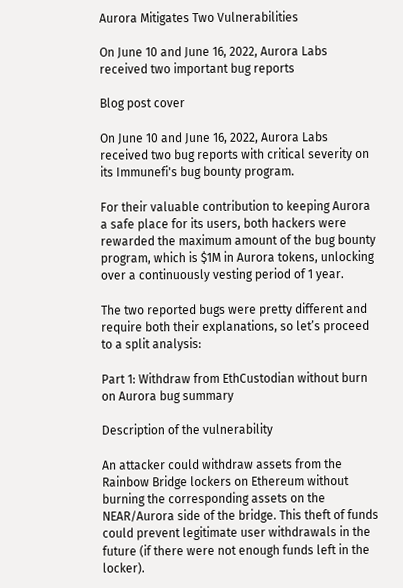Aurora Mitigates Two Vulnerabilities

On June 10 and June 16, 2022, Aurora Labs received two important bug reports

Blog post cover

On June 10 and June 16, 2022, Aurora Labs received two bug reports with critical severity on its Immunefi's bug bounty program.

For their valuable contribution to keeping Aurora a safe place for its users, both hackers were rewarded the maximum amount of the bug bounty program, which is $1M in Aurora tokens, unlocking over a continuously vesting period of 1 year.

The two reported bugs were pretty different and require both their explanations, so let’s proceed to a split analysis:

Part 1: Withdraw from EthCustodian without burn on Aurora bug summary

Description of the vulnerability

An attacker could withdraw assets from the Rainbow Bridge lockers on Ethereum without burning the corresponding assets on the NEAR/Aurora side of the bridge. This theft of funds could prevent legitimate user withdrawals in the future (if there were not enough funds left in the locker).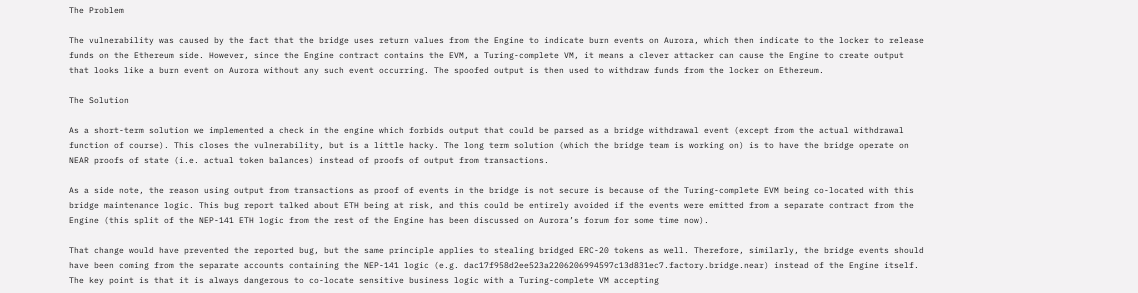The Problem

The vulnerability was caused by the fact that the bridge uses return values from the Engine to indicate burn events on Aurora, which then indicate to the locker to release funds on the Ethereum side. However, since the Engine contract contains the EVM, a Turing-complete VM, it means a clever attacker can cause the Engine to create output that looks like a burn event on Aurora without any such event occurring. The spoofed output is then used to withdraw funds from the locker on Ethereum.

The Solution

As a short-term solution we implemented a check in the engine which forbids output that could be parsed as a bridge withdrawal event (except from the actual withdrawal function of course). This closes the vulnerability, but is a little hacky. The long term solution (which the bridge team is working on) is to have the bridge operate on NEAR proofs of state (i.e. actual token balances) instead of proofs of output from transactions.

As a side note, the reason using output from transactions as proof of events in the bridge is not secure is because of the Turing-complete EVM being co-located with this bridge maintenance logic. This bug report talked about ETH being at risk, and this could be entirely avoided if the events were emitted from a separate contract from the Engine (this split of the NEP-141 ETH logic from the rest of the Engine has been discussed on Aurora’s forum for some time now).

That change would have prevented the reported bug, but the same principle applies to stealing bridged ERC-20 tokens as well. Therefore, similarly, the bridge events should have been coming from the separate accounts containing the NEP-141 logic (e.g. dac17f958d2ee523a2206206994597c13d831ec7.factory.bridge.near) instead of the Engine itself. The key point is that it is always dangerous to co-locate sensitive business logic with a Turing-complete VM accepting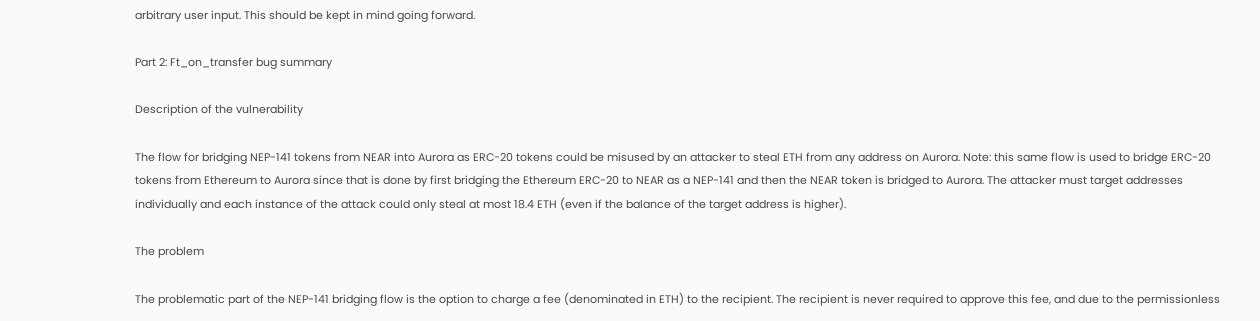arbitrary user input. This should be kept in mind going forward.

Part 2: Ft_on_transfer bug summary

Description of the vulnerability

The flow for bridging NEP-141 tokens from NEAR into Aurora as ERC-20 tokens could be misused by an attacker to steal ETH from any address on Aurora. Note: this same flow is used to bridge ERC-20 tokens from Ethereum to Aurora since that is done by first bridging the Ethereum ERC-20 to NEAR as a NEP-141 and then the NEAR token is bridged to Aurora. The attacker must target addresses individually and each instance of the attack could only steal at most 18.4 ETH (even if the balance of the target address is higher).

The problem

The problematic part of the NEP-141 bridging flow is the option to charge a fee (denominated in ETH) to the recipient. The recipient is never required to approve this fee, and due to the permissionless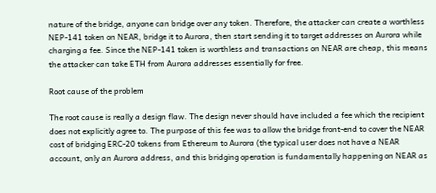nature of the bridge, anyone can bridge over any token. Therefore, the attacker can create a worthless NEP-141 token on NEAR, bridge it to Aurora, then start sending it to target addresses on Aurora while charging a fee. Since the NEP-141 token is worthless and transactions on NEAR are cheap, this means the attacker can take ETH from Aurora addresses essentially for free.

Root cause of the problem

The root cause is really a design flaw. The design never should have included a fee which the recipient does not explicitly agree to. The purpose of this fee was to allow the bridge front-end to cover the NEAR cost of bridging ERC-20 tokens from Ethereum to Aurora (the typical user does not have a NEAR account, only an Aurora address, and this bridging operation is fundamentally happening on NEAR as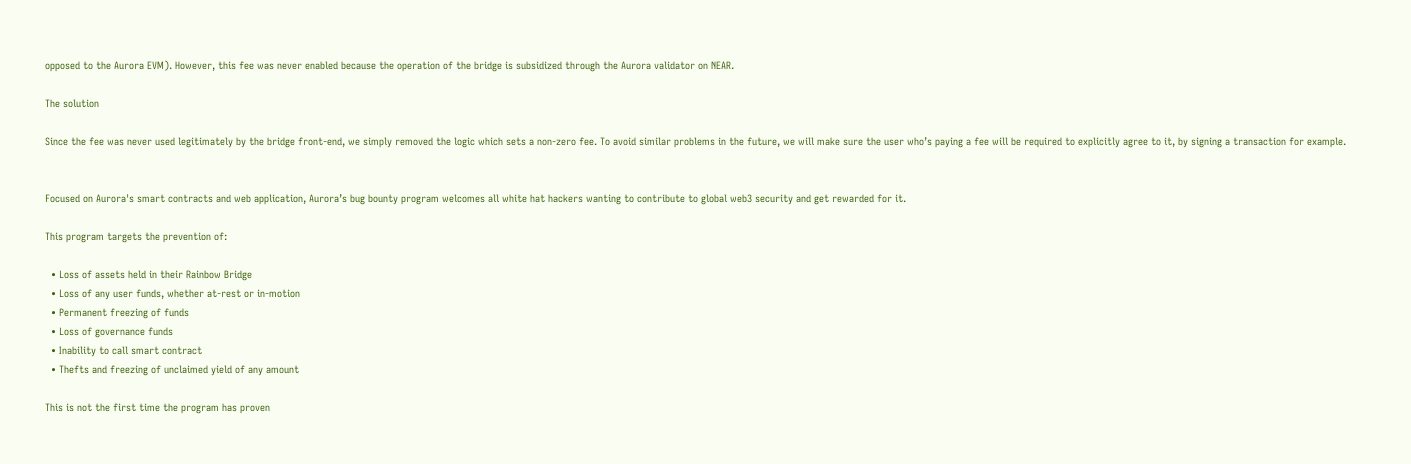opposed to the Aurora EVM). However, this fee was never enabled because the operation of the bridge is subsidized through the Aurora validator on NEAR.

The solution

Since the fee was never used legitimately by the bridge front-end, we simply removed the logic which sets a non-zero fee. To avoid similar problems in the future, we will make sure the user who’s paying a fee will be required to explicitly agree to it, by signing a transaction for example.


Focused on Aurora's smart contracts and web application, Aurora’s bug bounty program welcomes all white hat hackers wanting to contribute to global web3 security and get rewarded for it.

This program targets the prevention of:

  • Loss of assets held in their Rainbow Bridge
  • Loss of any user funds, whether at-rest or in-motion
  • Permanent freezing of funds
  • Loss of governance funds
  • Inability to call smart contract
  • Thefts and freezing of unclaimed yield of any amount

This is not the first time the program has proven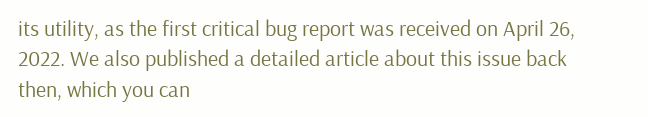its utility, as the first critical bug report was received on April 26, 2022. We also published a detailed article about this issue back then, which you can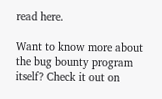read here.

Want to know more about the bug bounty program itself? Check it out on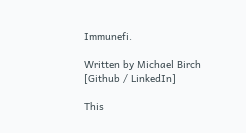Immunefi.

Written by Michael Birch [Github / LinkedIn]

This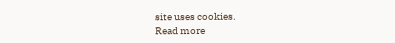site uses cookies.
Read more